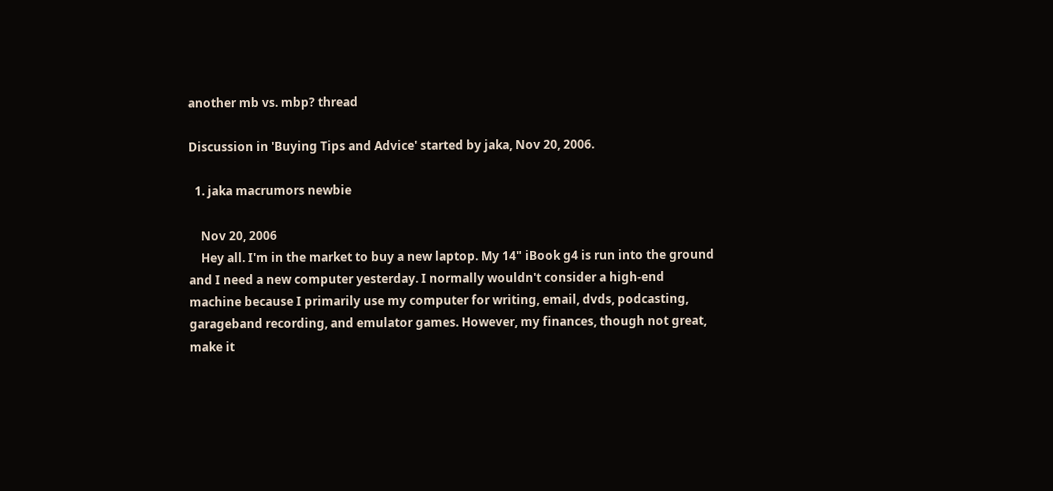another mb vs. mbp? thread

Discussion in 'Buying Tips and Advice' started by jaka, Nov 20, 2006.

  1. jaka macrumors newbie

    Nov 20, 2006
    Hey all. I'm in the market to buy a new laptop. My 14" iBook g4 is run into the ground and I need a new computer yesterday. I normally wouldn't consider a high-end machine because I primarily use my computer for writing, email, dvds, podcasting, garageband recording, and emulator games. However, my finances, though not great, make it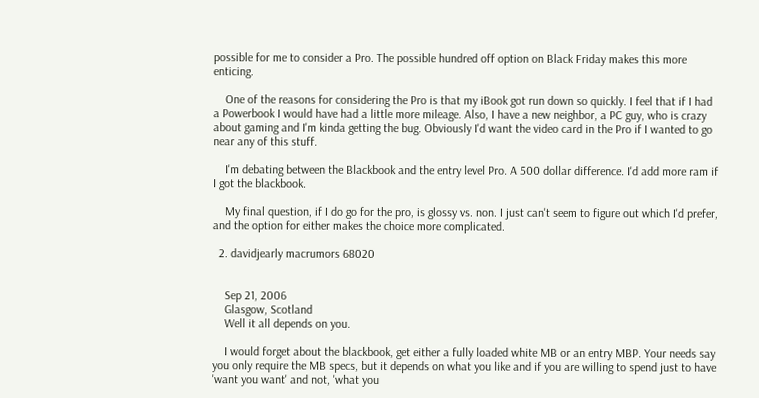possible for me to consider a Pro. The possible hundred off option on Black Friday makes this more enticing.

    One of the reasons for considering the Pro is that my iBook got run down so quickly. I feel that if I had a Powerbook I would have had a little more mileage. Also, I have a new neighbor, a PC guy, who is crazy about gaming and I'm kinda getting the bug. Obviously I'd want the video card in the Pro if I wanted to go near any of this stuff.

    I'm debating between the Blackbook and the entry level Pro. A 500 dollar difference. I'd add more ram if I got the blackbook.

    My final question, if I do go for the pro, is glossy vs. non. I just can't seem to figure out which I'd prefer, and the option for either makes the choice more complicated.

  2. davidjearly macrumors 68020


    Sep 21, 2006
    Glasgow, Scotland
    Well it all depends on you.

    I would forget about the blackbook, get either a fully loaded white MB or an entry MBP. Your needs say you only require the MB specs, but it depends on what you like and if you are willing to spend just to have 'want you want' and not, 'what you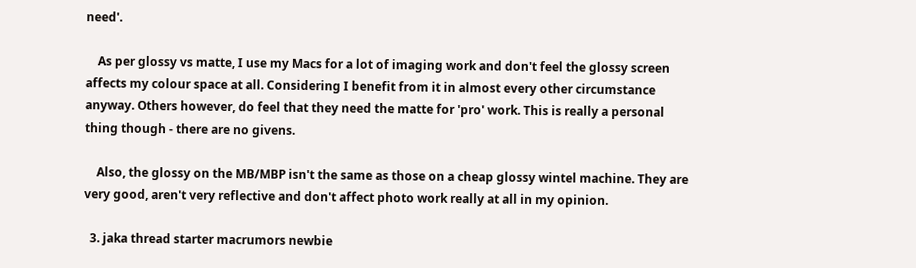need'.

    As per glossy vs matte, I use my Macs for a lot of imaging work and don't feel the glossy screen affects my colour space at all. Considering I benefit from it in almost every other circumstance anyway. Others however, do feel that they need the matte for 'pro' work. This is really a personal thing though - there are no givens.

    Also, the glossy on the MB/MBP isn't the same as those on a cheap glossy wintel machine. They are very good, aren't very reflective and don't affect photo work really at all in my opinion.

  3. jaka thread starter macrumors newbie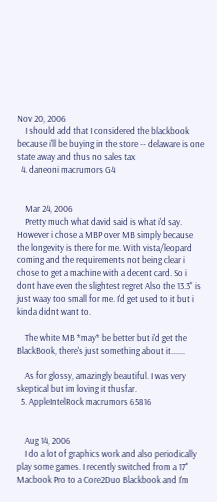Nov 20, 2006
    I should add that I considered the blackbook because i'll be buying in the store -- delaware is one state away and thus no sales tax
  4. daneoni macrumors G4


    Mar 24, 2006
    Pretty much what david said is what i'd say. However i chose a MBP over MB simply because the longevity is there for me. With vista/leopard coming and the requirements not being clear i chose to get a machine with a decent card. So i dont have even the slightest regret Also the 13.3" is just waay too small for me. I'd get used to it but i kinda didnt want to.

    The white MB *may* be better but i'd get the BlackBook, there's just something about it.......

    As for glossy, amazingly beautiful. I was very skeptical but im loving it thusfar.
  5. AppleIntelRock macrumors 65816


    Aug 14, 2006
    I do a lot of graphics work and also periodically play some games. I recently switched from a 17" Macbook Pro to a Core2Duo Blackbook and I'm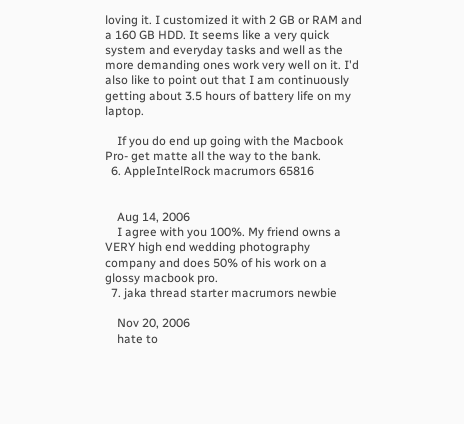loving it. I customized it with 2 GB or RAM and a 160 GB HDD. It seems like a very quick system and everyday tasks and well as the more demanding ones work very well on it. I'd also like to point out that I am continuously getting about 3.5 hours of battery life on my laptop.

    If you do end up going with the Macbook Pro- get matte all the way to the bank.
  6. AppleIntelRock macrumors 65816


    Aug 14, 2006
    I agree with you 100%. My friend owns a VERY high end wedding photography company and does 50% of his work on a glossy macbook pro.
  7. jaka thread starter macrumors newbie

    Nov 20, 2006
    hate to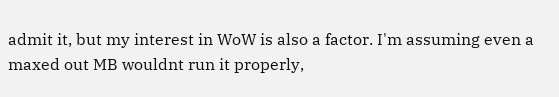admit it, but my interest in WoW is also a factor. I'm assuming even a maxed out MB wouldnt run it properly,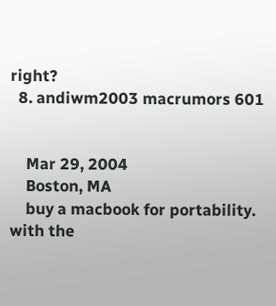right?
  8. andiwm2003 macrumors 601


    Mar 29, 2004
    Boston, MA
    buy a macbook for portability. with the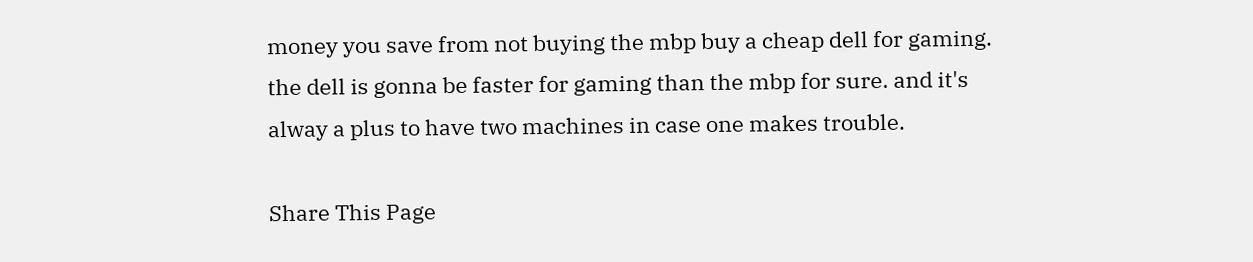money you save from not buying the mbp buy a cheap dell for gaming. the dell is gonna be faster for gaming than the mbp for sure. and it's alway a plus to have two machines in case one makes trouble.

Share This Page